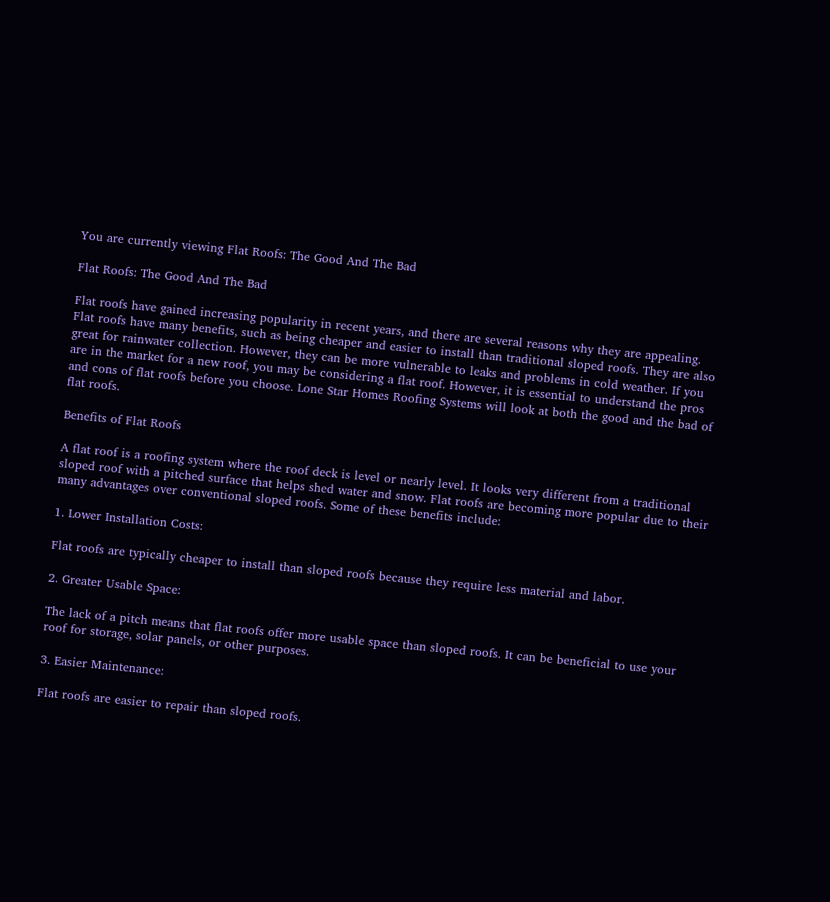You are currently viewing Flat Roofs: The Good And The Bad

Flat Roofs: The Good And The Bad

Flat roofs have gained increasing popularity in recent years, and there are several reasons why they are appealing. Flat roofs have many benefits, such as being cheaper and easier to install than traditional sloped roofs. They are also great for rainwater collection. However, they can be more vulnerable to leaks and problems in cold weather. If you are in the market for a new roof, you may be considering a flat roof. However, it is essential to understand the pros and cons of flat roofs before you choose. Lone Star Homes Roofing Systems will look at both the good and the bad of flat roofs.

Benefits of Flat Roofs

A flat roof is a roofing system where the roof deck is level or nearly level. It looks very different from a traditional sloped roof with a pitched surface that helps shed water and snow. Flat roofs are becoming more popular due to their many advantages over conventional sloped roofs. Some of these benefits include:

1. Lower Installation Costs:

Flat roofs are typically cheaper to install than sloped roofs because they require less material and labor.

2. Greater Usable Space:

The lack of a pitch means that flat roofs offer more usable space than sloped roofs. It can be beneficial to use your roof for storage, solar panels, or other purposes.

3. Easier Maintenance:

Flat roofs are easier to repair than sloped roofs.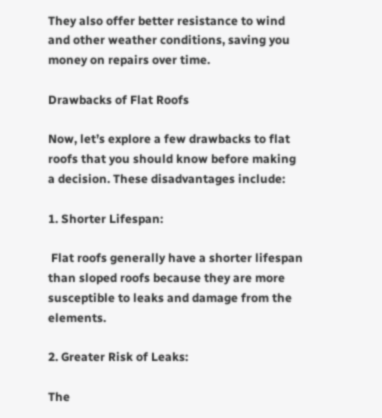They also offer better resistance to wind and other weather conditions, saving you money on repairs over time.

Drawbacks of Flat Roofs

Now, let’s explore a few drawbacks to flat roofs that you should know before making a decision. These disadvantages include:

1. Shorter Lifespan:

 Flat roofs generally have a shorter lifespan than sloped roofs because they are more susceptible to leaks and damage from the elements.

2. Greater Risk of Leaks:

The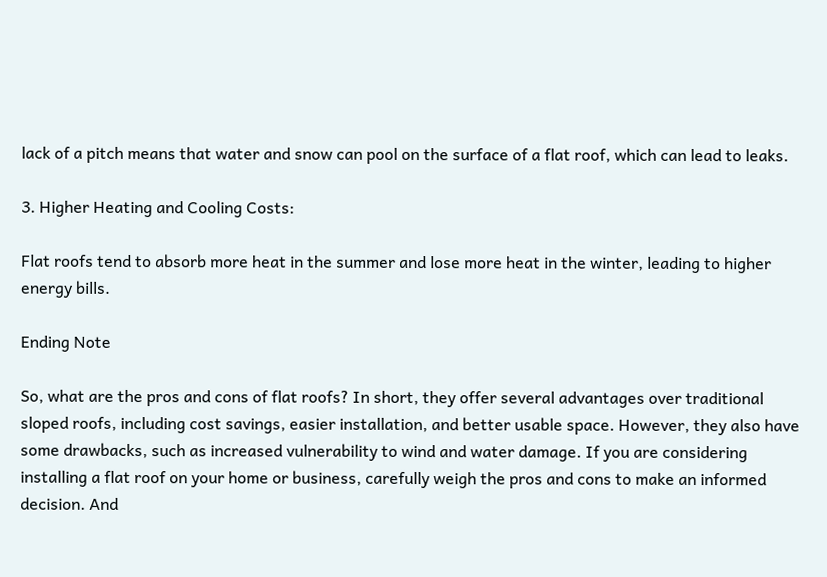lack of a pitch means that water and snow can pool on the surface of a flat roof, which can lead to leaks.

3. Higher Heating and Cooling Costs:

Flat roofs tend to absorb more heat in the summer and lose more heat in the winter, leading to higher energy bills.

Ending Note

So, what are the pros and cons of flat roofs? In short, they offer several advantages over traditional sloped roofs, including cost savings, easier installation, and better usable space. However, they also have some drawbacks, such as increased vulnerability to wind and water damage. If you are considering installing a flat roof on your home or business, carefully weigh the pros and cons to make an informed decision. And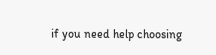if you need help choosing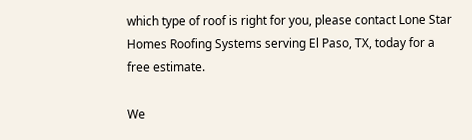which type of roof is right for you, please contact Lone Star Homes Roofing Systems serving El Paso, TX, today for a free estimate.

We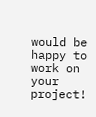would be happy to work on your project!